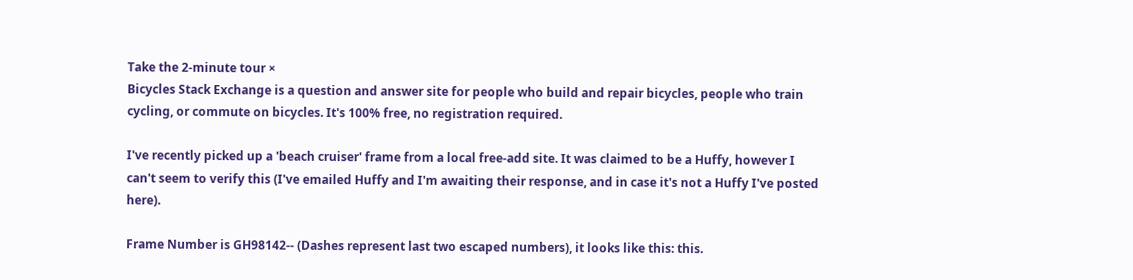Take the 2-minute tour ×
Bicycles Stack Exchange is a question and answer site for people who build and repair bicycles, people who train cycling, or commute on bicycles. It's 100% free, no registration required.

I've recently picked up a 'beach cruiser' frame from a local free-add site. It was claimed to be a Huffy, however I can't seem to verify this (I've emailed Huffy and I'm awaiting their response, and in case it's not a Huffy I've posted here).

Frame Number is GH98142-- (Dashes represent last two escaped numbers), it looks like this: this.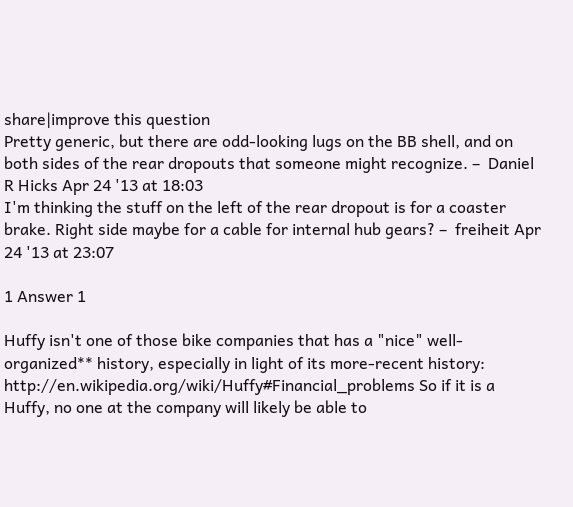share|improve this question
Pretty generic, but there are odd-looking lugs on the BB shell, and on both sides of the rear dropouts that someone might recognize. –  Daniel R Hicks Apr 24 '13 at 18:03
I'm thinking the stuff on the left of the rear dropout is for a coaster brake. Right side maybe for a cable for internal hub gears? –  freiheit Apr 24 '13 at 23:07

1 Answer 1

Huffy isn't one of those bike companies that has a "nice" well-organized** history, especially in light of its more-recent history: http://en.wikipedia.org/wiki/Huffy#Financial_problems So if it is a Huffy, no one at the company will likely be able to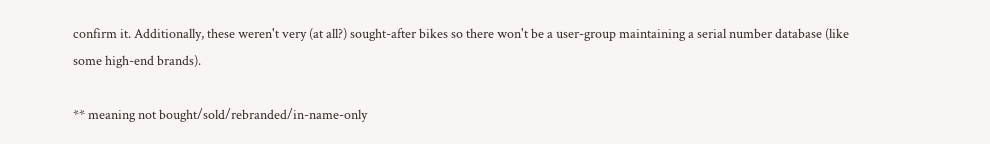confirm it. Additionally, these weren't very (at all?) sought-after bikes so there won't be a user-group maintaining a serial number database (like some high-end brands).

** meaning not bought/sold/rebranded/in-name-only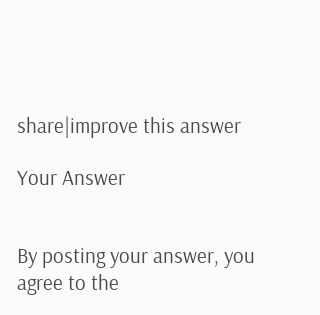share|improve this answer

Your Answer


By posting your answer, you agree to the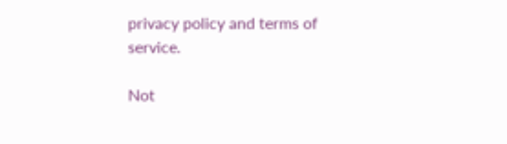privacy policy and terms of service.

Not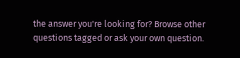the answer you're looking for? Browse other questions tagged or ask your own question.